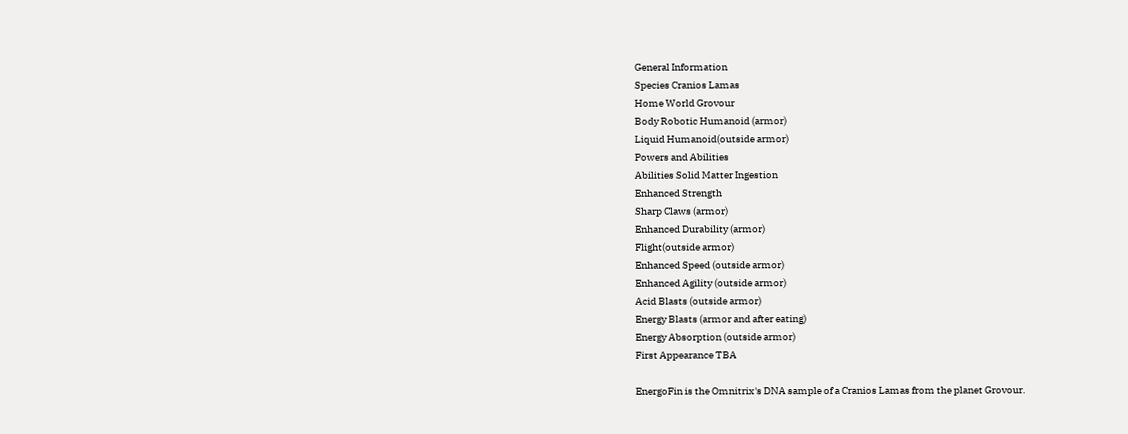General Information
Species Cranios Lamas
Home World Grovour
Body Robotic Humanoid (armor)
Liquid Humanoid(outside armor)
Powers and Abilities
Abilities Solid Matter Ingestion
Enhanced Strength
Sharp Claws (armor)
Enhanced Durability (armor)
Flight(outside armor)
Enhanced Speed (outside armor)
Enhanced Agility (outside armor)
Acid Blasts (outside armor)
Energy Blasts (armor and after eating)
Energy Absorption (outside armor)
First Appearance TBA

EnergoFin is the Omnitrix's DNA sample of a Cranios Lamas from the planet Grovour.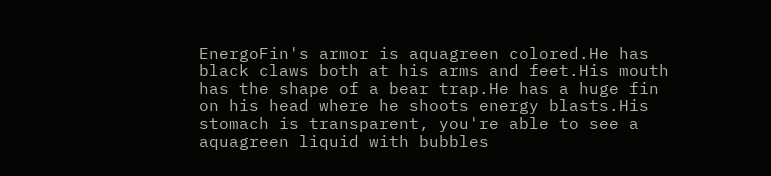EnergoFin's armor is aquagreen colored.He has black claws both at his arms and feet.His mouth has the shape of a bear trap.He has a huge fin on his head where he shoots energy blasts.His stomach is transparent, you're able to see a aquagreen liquid with bubbles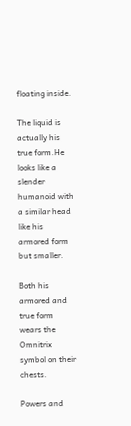floating inside.

The liquid is actually his true form.He looks like a slender humanoid with a similar head like his armored form but smaller.

Both his armored and true form wears the Omnitrix symbol on their chests.

Powers and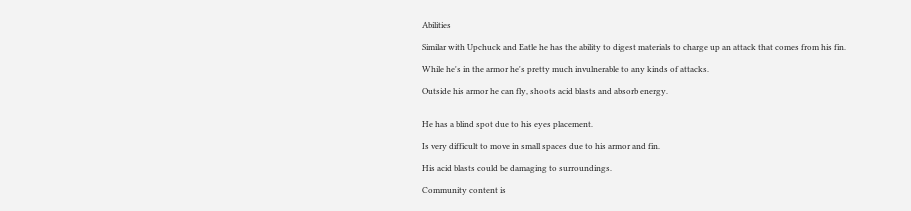Abilities

Similar with Upchuck and Eatle he has the ability to digest materials to charge up an attack that comes from his fin.

While he's in the armor he's pretty much invulnerable to any kinds of attacks.

Outside his armor he can fly, shoots acid blasts and absorb energy.


He has a blind spot due to his eyes placement.

Is very difficult to move in small spaces due to his armor and fin.

His acid blasts could be damaging to surroundings.

Community content is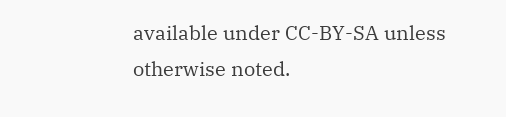available under CC-BY-SA unless otherwise noted.